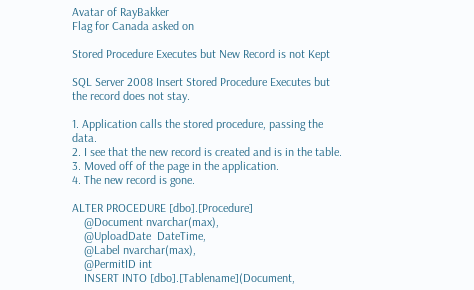Avatar of RayBakker
Flag for Canada asked on

Stored Procedure Executes but New Record is not Kept

SQL Server 2008 Insert Stored Procedure Executes but the record does not stay.

1. Application calls the stored procedure, passing the data.
2. I see that the new record is created and is in the table.
3. Moved off of the page in the application.
4. The new record is gone.

ALTER PROCEDURE [dbo].[Procedure]
    @Document nvarchar(max),
    @UploadDate  DateTime,
    @Label nvarchar(max),
    @PermitID int
    INSERT INTO [dbo].[Tablename](Document,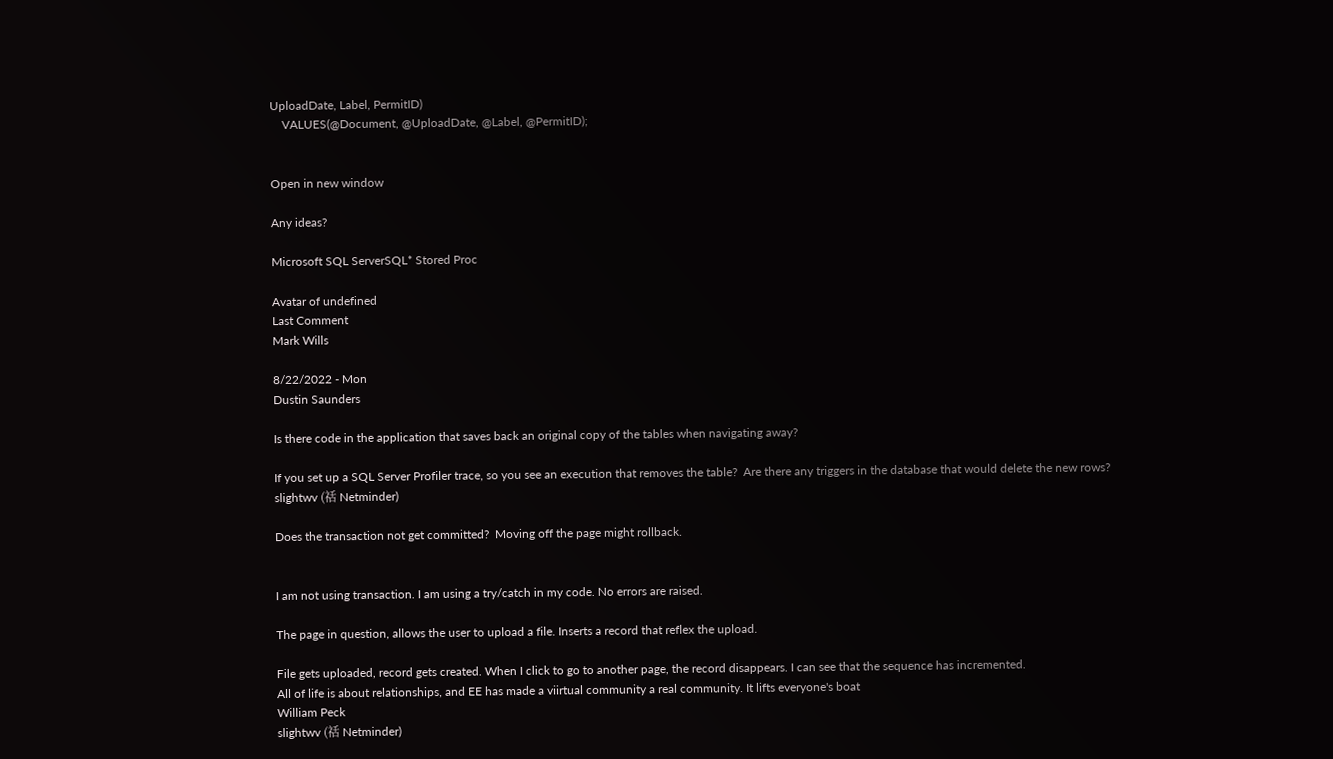UploadDate, Label, PermitID)
    VALUES(@Document, @UploadDate, @Label, @PermitID);


Open in new window

Any ideas?

Microsoft SQL ServerSQL* Stored Proc

Avatar of undefined
Last Comment
Mark Wills

8/22/2022 - Mon
Dustin Saunders

Is there code in the application that saves back an original copy of the tables when navigating away?

If you set up a SQL Server Profiler trace, so you see an execution that removes the table?  Are there any triggers in the database that would delete the new rows?
slightwv (䄆 Netminder)

Does the transaction not get committed?  Moving off the page might rollback.


I am not using transaction. I am using a try/catch in my code. No errors are raised.

The page in question, allows the user to upload a file. Inserts a record that reflex the upload.

File gets uploaded, record gets created. When I click to go to another page, the record disappears. I can see that the sequence has incremented.
All of life is about relationships, and EE has made a viirtual community a real community. It lifts everyone's boat
William Peck
slightwv (䄆 Netminder)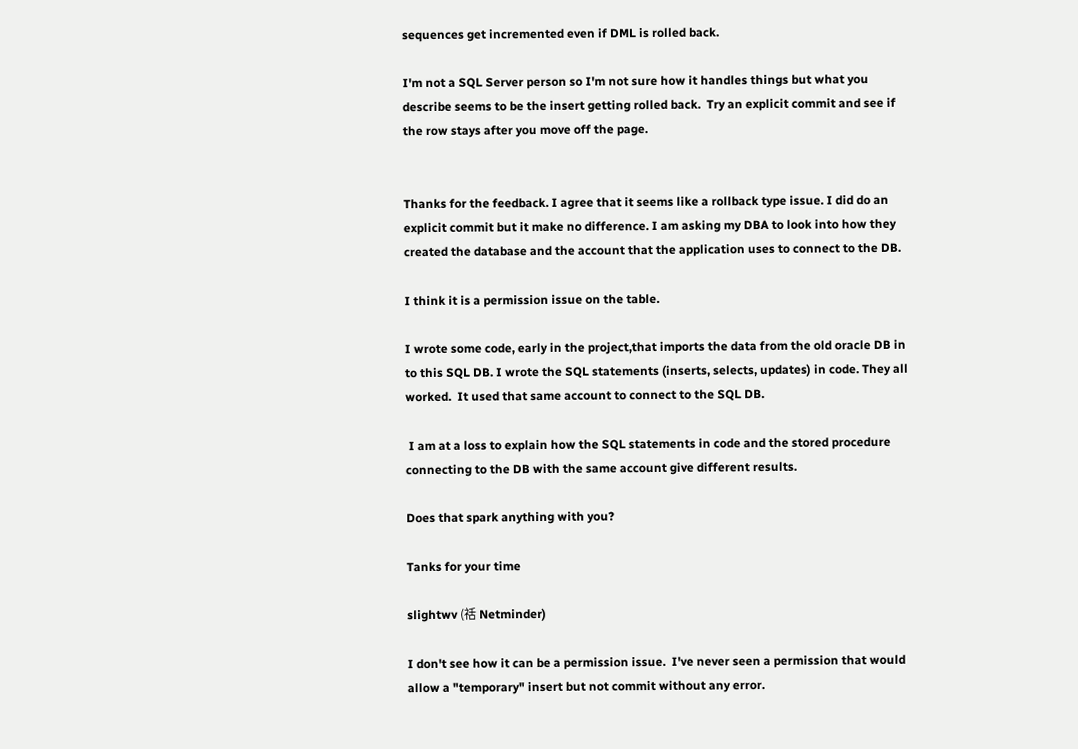sequences get incremented even if DML is rolled back.

I'm not a SQL Server person so I'm not sure how it handles things but what you describe seems to be the insert getting rolled back.  Try an explicit commit and see if the row stays after you move off the page.


Thanks for the feedback. I agree that it seems like a rollback type issue. I did do an explicit commit but it make no difference. I am asking my DBA to look into how they created the database and the account that the application uses to connect to the DB.

I think it is a permission issue on the table.

I wrote some code, early in the project,that imports the data from the old oracle DB in to this SQL DB. I wrote the SQL statements (inserts, selects, updates) in code. They all worked.  It used that same account to connect to the SQL DB.

 I am at a loss to explain how the SQL statements in code and the stored procedure connecting to the DB with the same account give different results.

Does that spark anything with you?

Tanks for your time

slightwv (䄆 Netminder)

I don't see how it can be a permission issue.  I've never seen a permission that would allow a "temporary" insert but not commit without any error.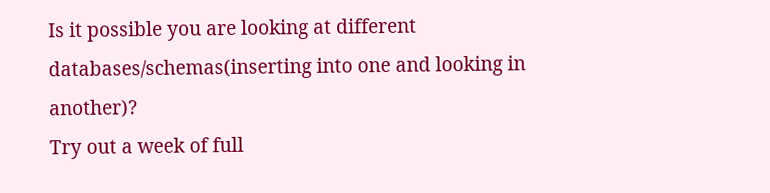Is it possible you are looking at different databases/schemas(inserting into one and looking in another)?
Try out a week of full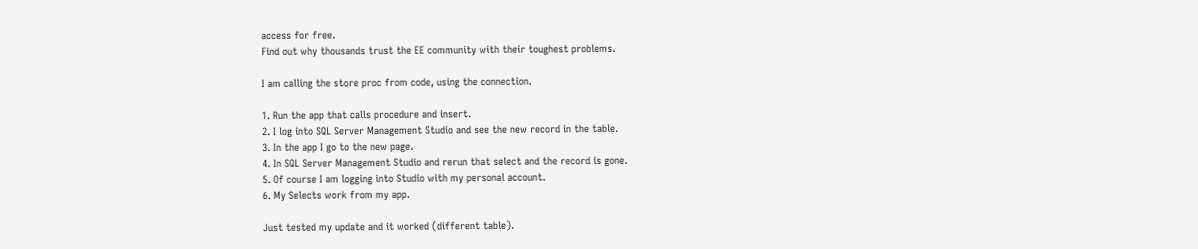access for free.
Find out why thousands trust the EE community with their toughest problems.

I am calling the store proc from code, using the connection.

1. Run the app that calls procedure and insert.
2. I log into SQL Server Management Studio and see the new record in the table.
3. In the app I go to the new page.
4. In SQL Server Management Studio and rerun that select and the record is gone.
5. Of course I am logging into Studio with my personal account.
6. My Selects work from my app.

Just tested my update and it worked (different table).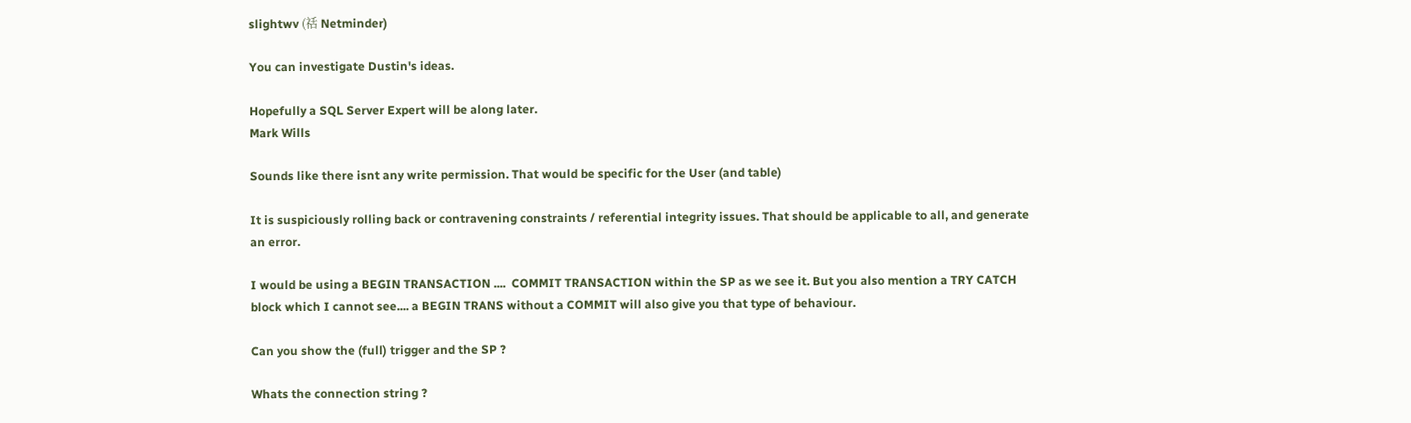slightwv (䄆 Netminder)

You can investigate Dustin's ideas.

Hopefully a SQL Server Expert will be along later.
Mark Wills

Sounds like there isnt any write permission. That would be specific for the User (and table)

It is suspiciously rolling back or contravening constraints / referential integrity issues. That should be applicable to all, and generate an error.

I would be using a BEGIN TRANSACTION ....  COMMIT TRANSACTION within the SP as we see it. But you also mention a TRY CATCH block which I cannot see.... a BEGIN TRANS without a COMMIT will also give you that type of behaviour.

Can you show the (full) trigger and the SP ?

Whats the connection string ?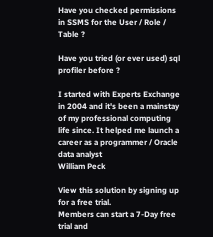Have you checked permissions in SSMS for the User / Role / Table ?

Have you tried (or ever used) sql profiler before ?

I started with Experts Exchange in 2004 and it's been a mainstay of my professional computing life since. It helped me launch a career as a programmer / Oracle data analyst
William Peck

View this solution by signing up for a free trial.
Members can start a 7-Day free trial and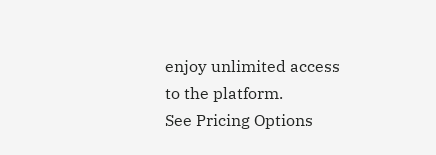enjoy unlimited access to the platform.
See Pricing Options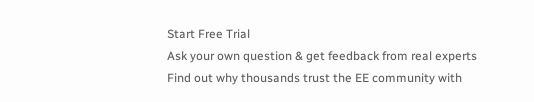Start Free Trial
Ask your own question & get feedback from real experts
Find out why thousands trust the EE community with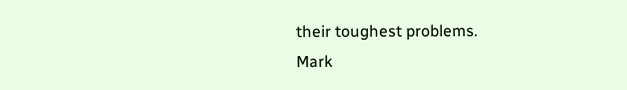their toughest problems.
Mark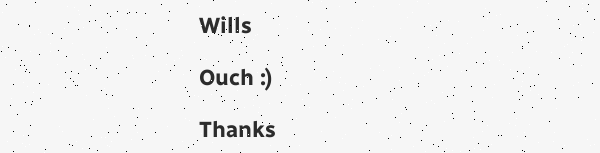Wills

Ouch :)

Thanks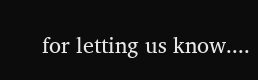for letting us know....